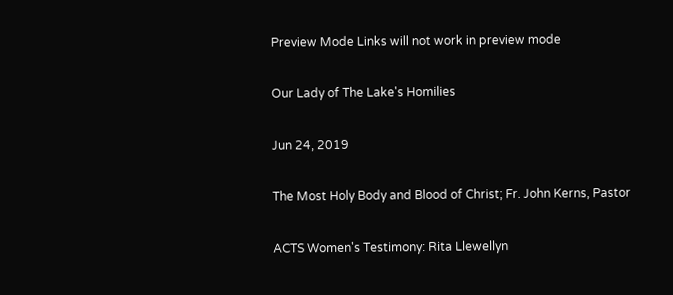Preview Mode Links will not work in preview mode

Our Lady of The Lake's Homilies

Jun 24, 2019

The Most Holy Body and Blood of Christ; Fr. John Kerns, Pastor

ACTS Women's Testimony: Rita Llewellyn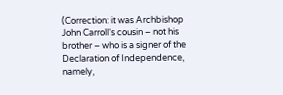(Correction: it was Archbishop John Carroll‘s cousin – not his brother – who is a signer of the Declaration of Independence, namely,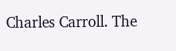Charles Carroll. The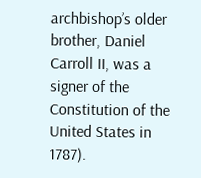archbishop’s older brother, Daniel Carroll II, was a signer of the Constitution of the United States in 1787).